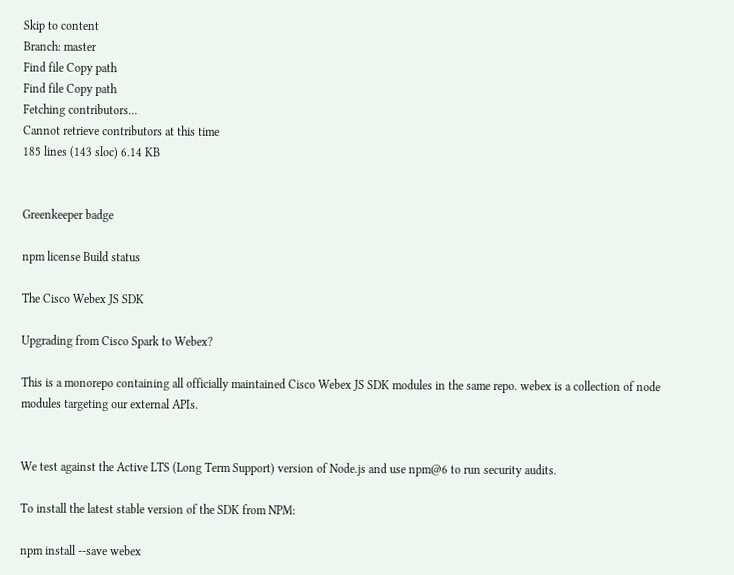Skip to content
Branch: master
Find file Copy path
Find file Copy path
Fetching contributors…
Cannot retrieve contributors at this time
185 lines (143 sloc) 6.14 KB


Greenkeeper badge

npm license Build status

The Cisco Webex JS SDK

Upgrading from Cisco Spark to Webex?

This is a monorepo containing all officially maintained Cisco Webex JS SDK modules in the same repo. webex is a collection of node modules targeting our external APIs.


We test against the Active LTS (Long Term Support) version of Node.js and use npm@6 to run security audits.

To install the latest stable version of the SDK from NPM:

npm install --save webex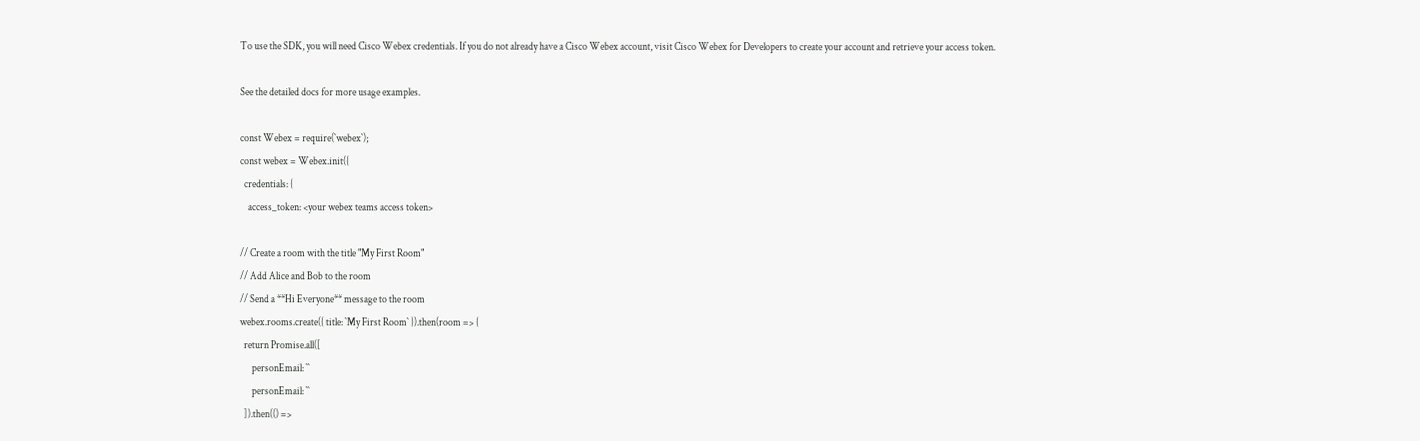To use the SDK, you will need Cisco Webex credentials. If you do not already have a Cisco Webex account, visit Cisco Webex for Developers to create your account and retrieve your access token.

See the detailed docs for more usage examples.

const Webex = require(`webex`);
const webex = Webex.init({
  credentials: {
    access_token: <your webex teams access token>

// Create a room with the title "My First Room"
// Add Alice and Bob to the room
// Send a **Hi Everyone** message to the room
webex.rooms.create({ title: `My First Room` }).then(room => {
  return Promise.all([
      personEmail: ``
      personEmail: ``
  ]).then(() =>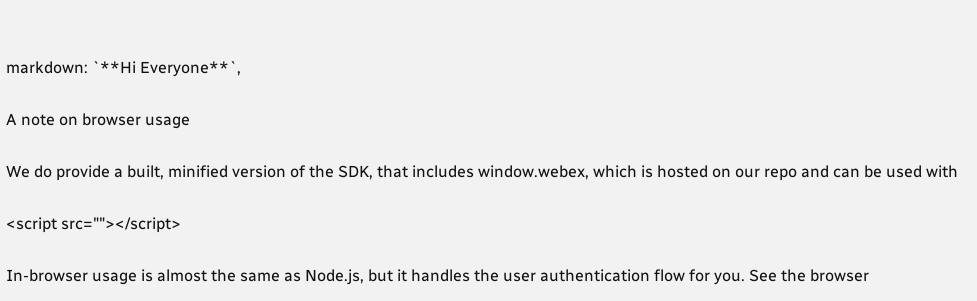markdown: `**Hi Everyone**`,

A note on browser usage

We do provide a built, minified version of the SDK, that includes window.webex, which is hosted on our repo and can be used with

<script src=""></script>

In-browser usage is almost the same as Node.js, but it handles the user authentication flow for you. See the browser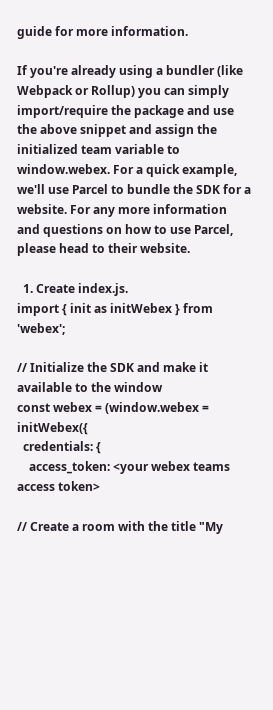guide for more information.

If you're already using a bundler (like Webpack or Rollup) you can simply import/require the package and use the above snippet and assign the initialized team variable to window.webex. For a quick example, we'll use Parcel to bundle the SDK for a website. For any more information and questions on how to use Parcel, please head to their website.

  1. Create index.js.
import { init as initWebex } from 'webex';

// Initialize the SDK and make it available to the window
const webex = (window.webex = initWebex({
  credentials: {
    access_token: <your webex teams access token>

// Create a room with the title "My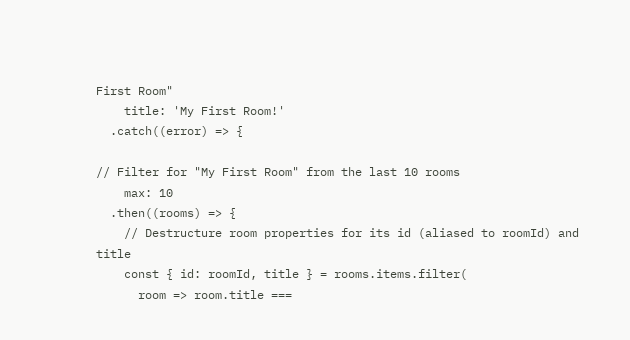First Room"
    title: 'My First Room!'
  .catch((error) => {

// Filter for "My First Room" from the last 10 rooms
    max: 10
  .then((rooms) => {
    // Destructure room properties for its id (aliased to roomId) and title
    const { id: roomId, title } = rooms.items.filter(
      room => room.title ===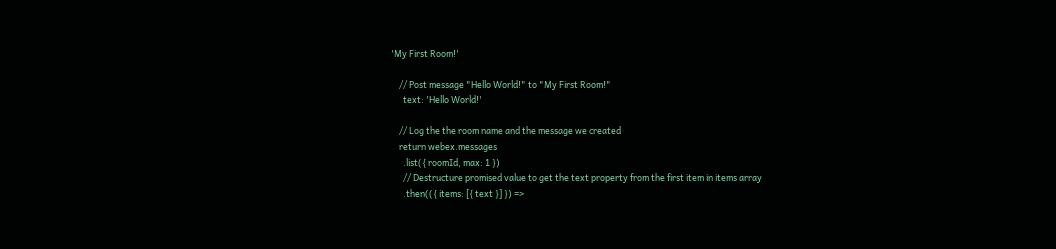'My First Room!'

    // Post message "Hello World!" to "My First Room!"
      text: 'Hello World!'

    // Log the the room name and the message we created
    return webex.messages
      .list({ roomId, max: 1 })
      // Destructure promised value to get the text property from the first item in items array
      .then(({ items: [{ text }] }) =>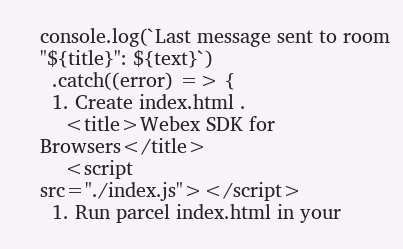console.log(`Last message sent to room "${title}": ${text}`)
  .catch((error) => {
  1. Create index.html .
    <title>Webex SDK for Browsers</title>
    <script src="./index.js"></script>
  1. Run parcel index.html in your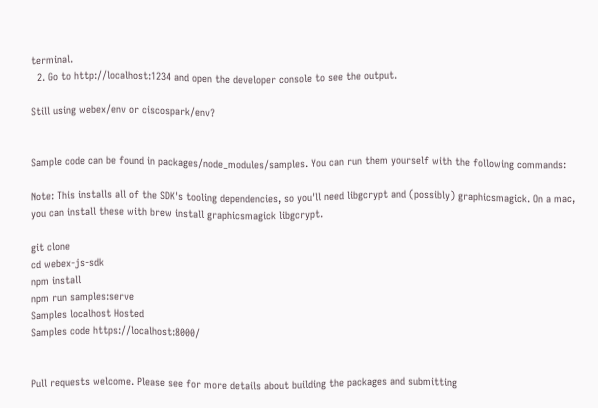terminal.
  2. Go to http://localhost:1234 and open the developer console to see the output.

Still using webex/env or ciscospark/env?


Sample code can be found in packages/node_modules/samples. You can run them yourself with the following commands:

Note: This installs all of the SDK's tooling dependencies, so you'll need libgcrypt and (possibly) graphicsmagick. On a mac, you can install these with brew install graphicsmagick libgcrypt.

git clone
cd webex-js-sdk
npm install
npm run samples:serve
Samples localhost Hosted
Samples code https://localhost:8000/


Pull requests welcome. Please see for more details about building the packages and submitting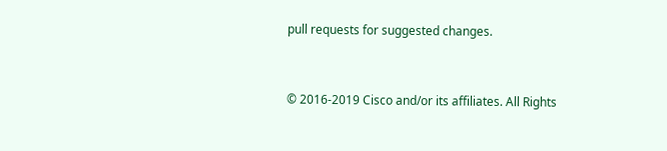pull requests for suggested changes.


© 2016-2019 Cisco and/or its affiliates. All Rights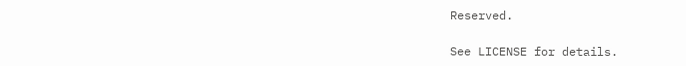Reserved.

See LICENSE for details.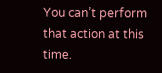You can’t perform that action at this time.